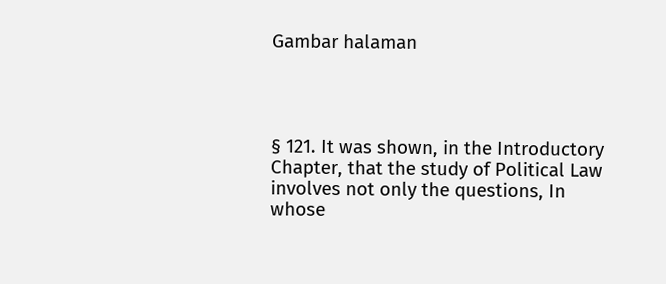Gambar halaman




§ 121. It was shown, in the Introductory Chapter, that the study of Political Law involves not only the questions, In whose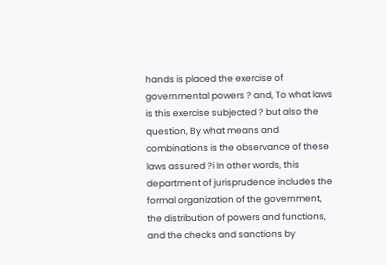hands is placed the exercise of governmental powers ? and, To what laws is this exercise subjected ? but also the question, By what means and combinations is the observance of these laws assured ?i In other words, this department of jurisprudence includes the formal organization of the government, the distribution of powers and functions, and the checks and sanctions by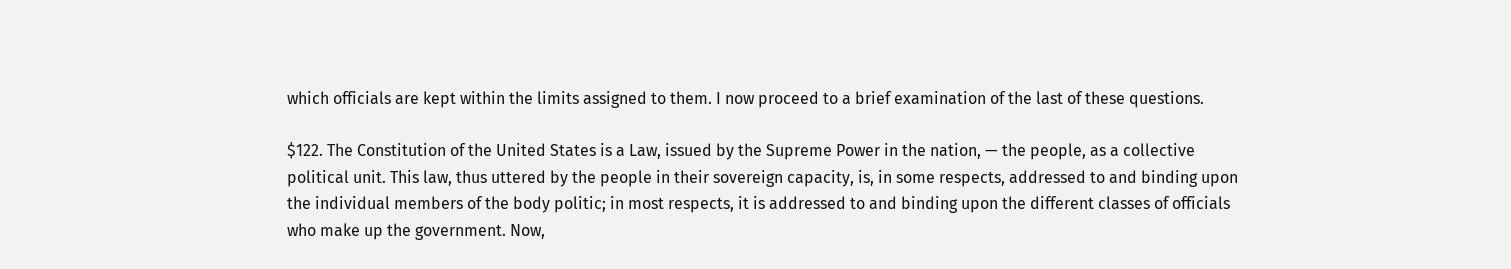which officials are kept within the limits assigned to them. I now proceed to a brief examination of the last of these questions.

$122. The Constitution of the United States is a Law, issued by the Supreme Power in the nation, — the people, as a collective political unit. This law, thus uttered by the people in their sovereign capacity, is, in some respects, addressed to and binding upon the individual members of the body politic; in most respects, it is addressed to and binding upon the different classes of officials who make up the government. Now,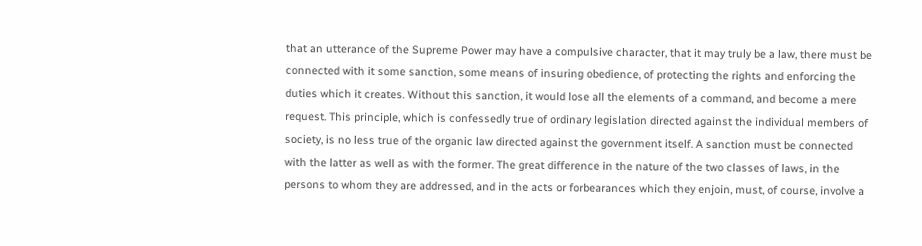that an utterance of the Supreme Power may have a compulsive character, that it may truly be a law, there must be connected with it some sanction, some means of insuring obedience, of protecting the rights and enforcing the duties which it creates. Without this sanction, it would lose all the elements of a command, and become a mere request. This principle, which is confessedly true of ordinary legislation directed against the individual members of society, is no less true of the organic law directed against the government itself. A sanction must be connected with the latter as well as with the former. The great difference in the nature of the two classes of laws, in the persons to whom they are addressed, and in the acts or forbearances which they enjoin, must, of course, involve a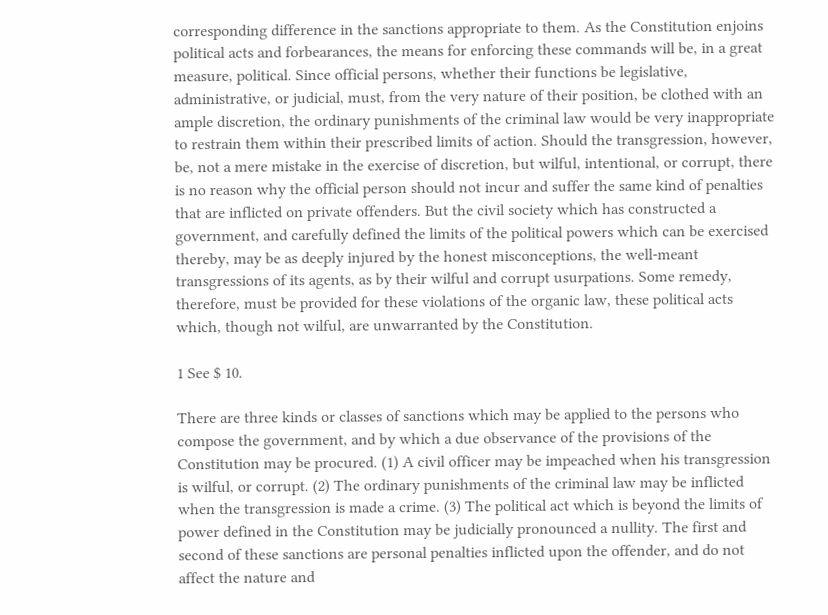corresponding difference in the sanctions appropriate to them. As the Constitution enjoins political acts and forbearances, the means for enforcing these commands will be, in a great measure, political. Since official persons, whether their functions be legislative, administrative, or judicial, must, from the very nature of their position, be clothed with an ample discretion, the ordinary punishments of the criminal law would be very inappropriate to restrain them within their prescribed limits of action. Should the transgression, however, be, not a mere mistake in the exercise of discretion, but wilful, intentional, or corrupt, there is no reason why the official person should not incur and suffer the same kind of penalties that are inflicted on private offenders. But the civil society which has constructed a government, and carefully defined the limits of the political powers which can be exercised thereby, may be as deeply injured by the honest misconceptions, the well-meant transgressions of its agents, as by their wilful and corrupt usurpations. Some remedy, therefore, must be provided for these violations of the organic law, these political acts which, though not wilful, are unwarranted by the Constitution.

1 See $ 10.

There are three kinds or classes of sanctions which may be applied to the persons who compose the government, and by which a due observance of the provisions of the Constitution may be procured. (1) A civil officer may be impeached when his transgression is wilful, or corrupt. (2) The ordinary punishments of the criminal law may be inflicted when the transgression is made a crime. (3) The political act which is beyond the limits of power defined in the Constitution may be judicially pronounced a nullity. The first and second of these sanctions are personal penalties inflicted upon the offender, and do not affect the nature and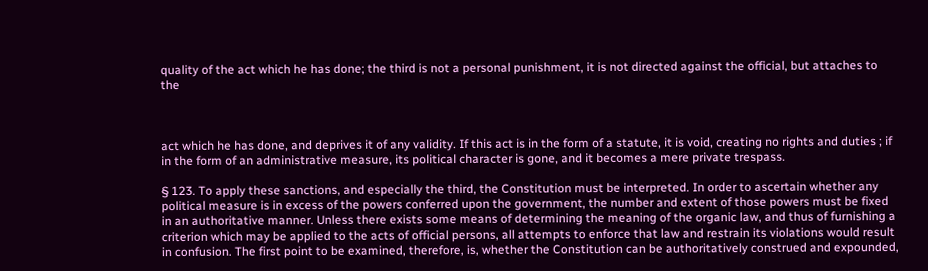quality of the act which he has done; the third is not a personal punishment, it is not directed against the official, but attaches to the



act which he has done, and deprives it of any validity. If this act is in the form of a statute, it is void, creating no rights and duties ; if in the form of an administrative measure, its political character is gone, and it becomes a mere private trespass.

§ 123. To apply these sanctions, and especially the third, the Constitution must be interpreted. In order to ascertain whether any political measure is in excess of the powers conferred upon the government, the number and extent of those powers must be fixed in an authoritative manner. Unless there exists some means of determining the meaning of the organic law, and thus of furnishing a criterion which may be applied to the acts of official persons, all attempts to enforce that law and restrain its violations would result in confusion. The first point to be examined, therefore, is, whether the Constitution can be authoritatively construed and expounded,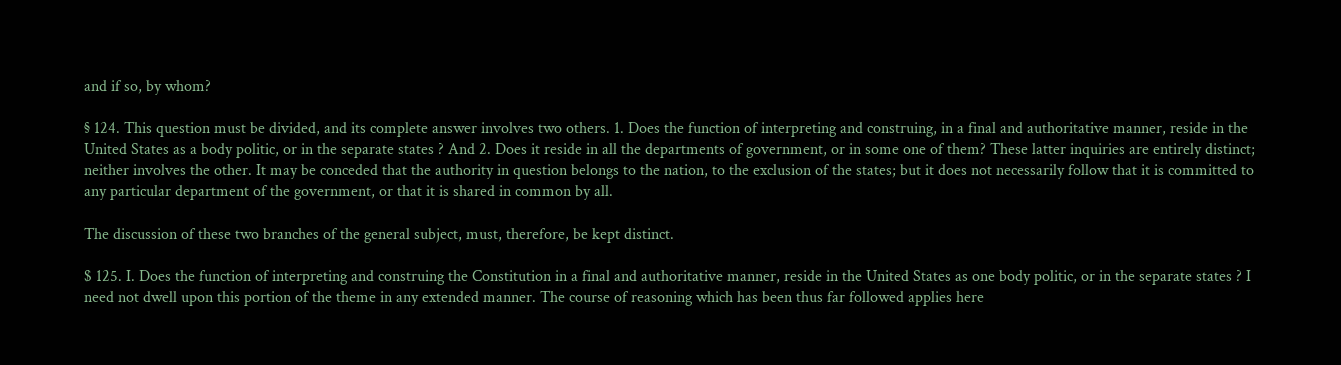and if so, by whom?

§ 124. This question must be divided, and its complete answer involves two others. 1. Does the function of interpreting and construing, in a final and authoritative manner, reside in the United States as a body politic, or in the separate states ? And 2. Does it reside in all the departments of government, or in some one of them? These latter inquiries are entirely distinct; neither involves the other. It may be conceded that the authority in question belongs to the nation, to the exclusion of the states; but it does not necessarily follow that it is committed to any particular department of the government, or that it is shared in common by all.

The discussion of these two branches of the general subject, must, therefore, be kept distinct.

$ 125. I. Does the function of interpreting and construing the Constitution in a final and authoritative manner, reside in the United States as one body politic, or in the separate states ? I need not dwell upon this portion of the theme in any extended manner. The course of reasoning which has been thus far followed applies here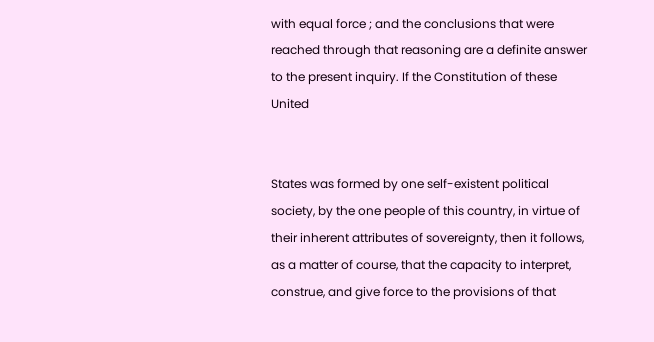with equal force ; and the conclusions that were reached through that reasoning are a definite answer to the present inquiry. If the Constitution of these United


States was formed by one self-existent political society, by the one people of this country, in virtue of their inherent attributes of sovereignty, then it follows, as a matter of course, that the capacity to interpret, construe, and give force to the provisions of that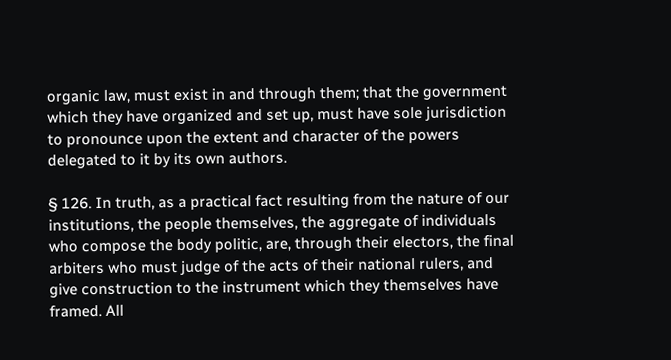organic law, must exist in and through them; that the government which they have organized and set up, must have sole jurisdiction to pronounce upon the extent and character of the powers delegated to it by its own authors.

§ 126. In truth, as a practical fact resulting from the nature of our institutions, the people themselves, the aggregate of individuals who compose the body politic, are, through their electors, the final arbiters who must judge of the acts of their national rulers, and give construction to the instrument which they themselves have framed. All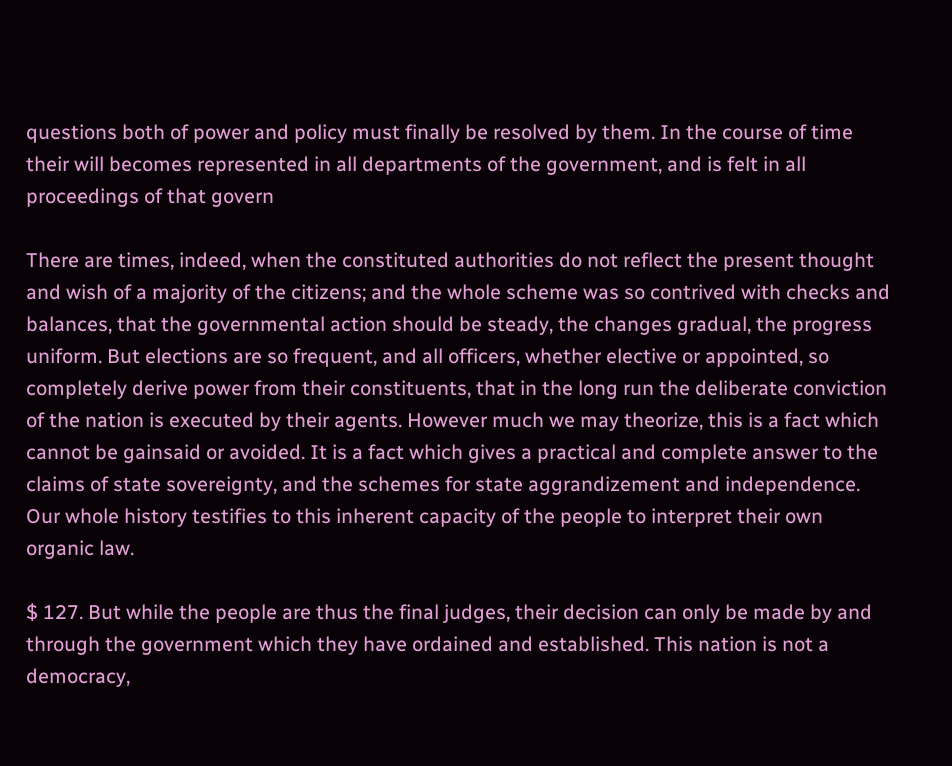questions both of power and policy must finally be resolved by them. In the course of time their will becomes represented in all departments of the government, and is felt in all proceedings of that govern

There are times, indeed, when the constituted authorities do not reflect the present thought and wish of a majority of the citizens; and the whole scheme was so contrived with checks and balances, that the governmental action should be steady, the changes gradual, the progress uniform. But elections are so frequent, and all officers, whether elective or appointed, so completely derive power from their constituents, that in the long run the deliberate conviction of the nation is executed by their agents. However much we may theorize, this is a fact which cannot be gainsaid or avoided. It is a fact which gives a practical and complete answer to the claims of state sovereignty, and the schemes for state aggrandizement and independence. Our whole history testifies to this inherent capacity of the people to interpret their own organic law.

$ 127. But while the people are thus the final judges, their decision can only be made by and through the government which they have ordained and established. This nation is not a democracy,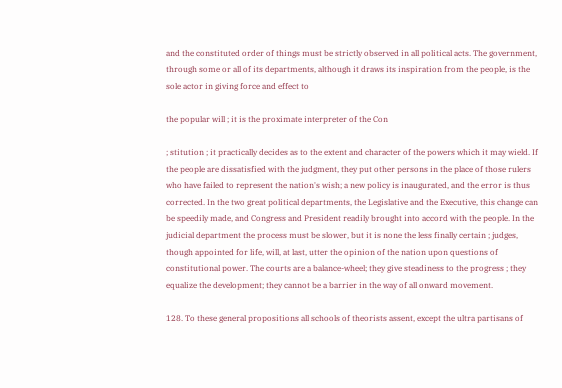and the constituted order of things must be strictly observed in all political acts. The government, through some or all of its departments, although it draws its inspiration from the people, is the sole actor in giving force and effect to

the popular will ; it is the proximate interpreter of the Con

; stitution ; it practically decides as to the extent and character of the powers which it may wield. If the people are dissatisfied with the judgment, they put other persons in the place of those rulers who have failed to represent the nation's wish; a new policy is inaugurated, and the error is thus corrected. In the two great political departments, the Legislative and the Executive, this change can be speedily made, and Congress and President readily brought into accord with the people. In the judicial department the process must be slower, but it is none the less finally certain ; judges, though appointed for life, will, at last, utter the opinion of the nation upon questions of constitutional power. The courts are a balance-wheel; they give steadiness to the progress ; they equalize the development; they cannot be a barrier in the way of all onward movement.

128. To these general propositions all schools of theorists assent, except the ultra partisans of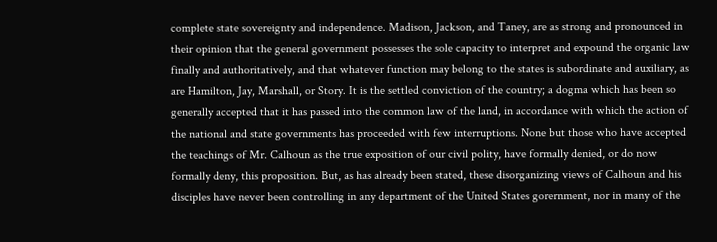complete state sovereignty and independence. Madison, Jackson, and Taney, are as strong and pronounced in their opinion that the general government possesses the sole capacity to interpret and expound the organic law finally and authoritatively, and that whatever function may belong to the states is subordinate and auxiliary, as are Hamilton, Jay, Marshall, or Story. It is the settled conviction of the country; a dogma which has been so generally accepted that it has passed into the common law of the land, in accordance with which the action of the national and state governments has proceeded with few interruptions. None but those who have accepted the teachings of Mr. Calhoun as the true exposition of our civil polity, have formally denied, or do now formally deny, this proposition. But, as has already been stated, these disorganizing views of Calhoun and his disciples have never been controlling in any department of the United States gorernment, nor in many of the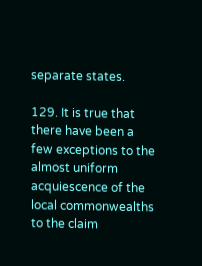separate states.

129. It is true that there have been a few exceptions to the almost uniform acquiescence of the local commonwealths to the claim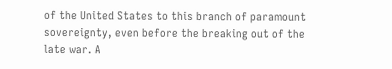of the United States to this branch of paramount sovereignty, even before the breaking out of the late war. A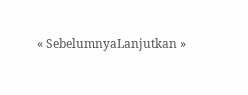« SebelumnyaLanjutkan »